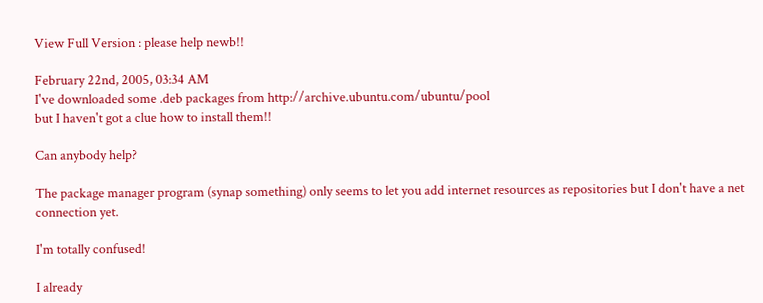View Full Version : please help newb!!

February 22nd, 2005, 03:34 AM
I've downloaded some .deb packages from http://archive.ubuntu.com/ubuntu/pool
but I haven't got a clue how to install them!!

Can anybody help?

The package manager program (synap something) only seems to let you add internet resources as repositories but I don't have a net connection yet.

I'm totally confused!

I already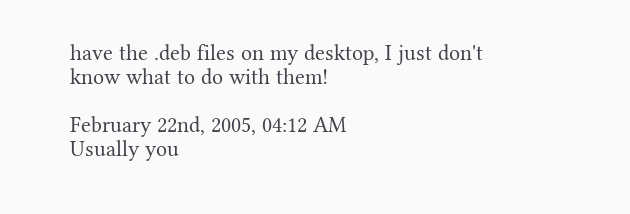have the .deb files on my desktop, I just don't know what to do with them!

February 22nd, 2005, 04:12 AM
Usually you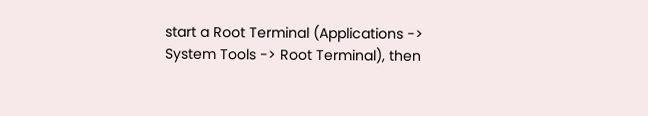start a Root Terminal (Applications -> System Tools -> Root Terminal), then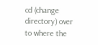cd (change directory) over to where the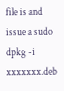file is and issue a sudo dpkg -i xxxxxxx.deb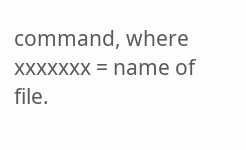command, where xxxxxxx = name of file.